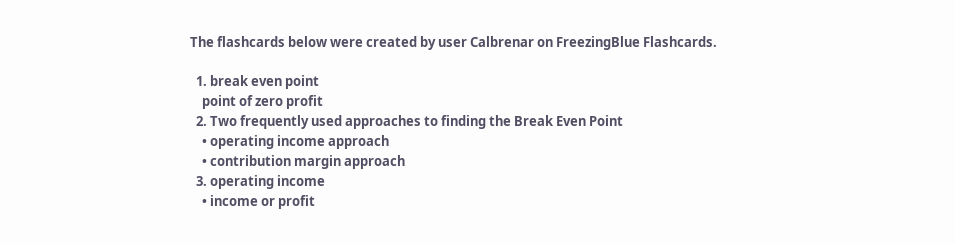The flashcards below were created by user Calbrenar on FreezingBlue Flashcards.

  1. break even point
    point of zero profit
  2. Two frequently used approaches to finding the Break Even Point
    • operating income approach
    • contribution margin approach
  3. operating income
    • income or profit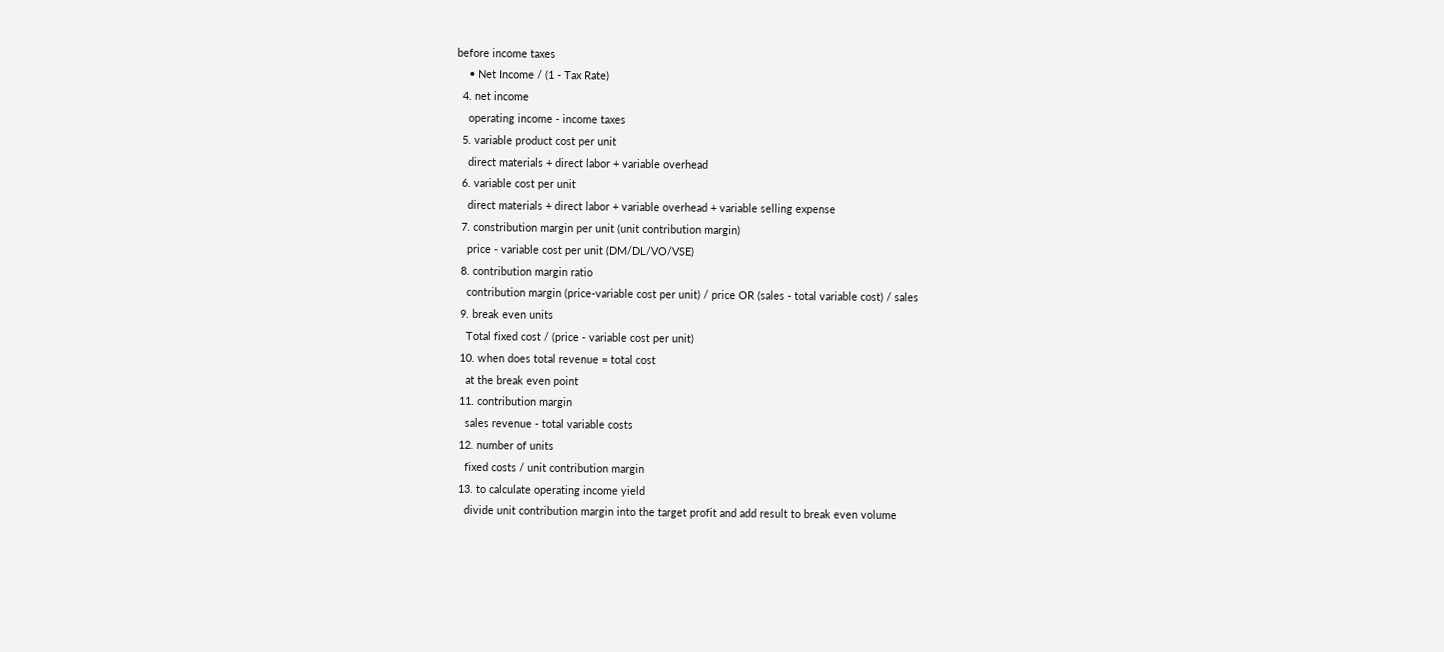before income taxes
    • Net Income / (1 - Tax Rate)
  4. net income
    operating income - income taxes
  5. variable product cost per unit
    direct materials + direct labor + variable overhead
  6. variable cost per unit
    direct materials + direct labor + variable overhead + variable selling expense
  7. constribution margin per unit (unit contribution margin)
    price - variable cost per unit (DM/DL/VO/VSE)
  8. contribution margin ratio
    contribution margin (price-variable cost per unit) / price OR (sales - total variable cost) / sales
  9. break even units
    Total fixed cost / (price - variable cost per unit)
  10. when does total revenue = total cost
    at the break even point
  11. contribution margin
    sales revenue - total variable costs
  12. number of units
    fixed costs / unit contribution margin
  13. to calculate operating income yield
    divide unit contribution margin into the target profit and add result to break even volume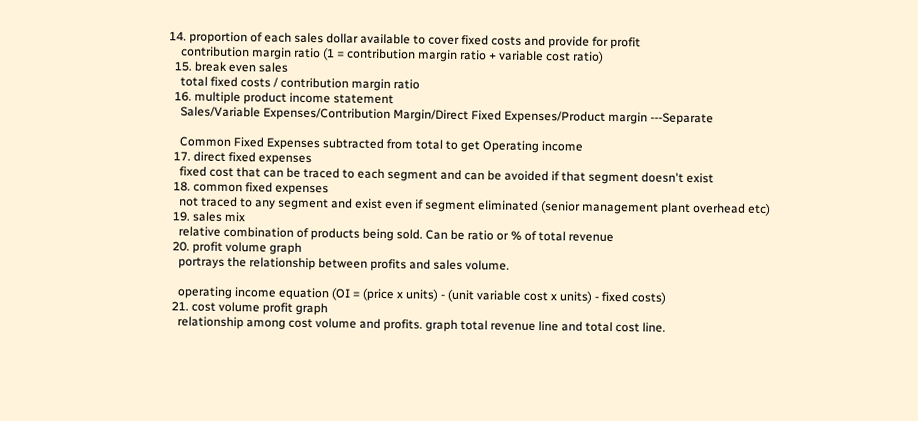14. proportion of each sales dollar available to cover fixed costs and provide for profit
    contribution margin ratio (1 = contribution margin ratio + variable cost ratio)
  15. break even sales
    total fixed costs / contribution margin ratio
  16. multiple product income statement
    Sales/Variable Expenses/Contribution Margin/Direct Fixed Expenses/Product margin ---Separate

    Common Fixed Expenses subtracted from total to get Operating income
  17. direct fixed expenses
    fixed cost that can be traced to each segment and can be avoided if that segment doesn't exist
  18. common fixed expenses
    not traced to any segment and exist even if segment eliminated (senior management plant overhead etc)
  19. sales mix
    relative combination of products being sold. Can be ratio or % of total revenue
  20. profit volume graph
    portrays the relationship between profits and sales volume.

    operating income equation (OI = (price x units) - (unit variable cost x units) - fixed costs)
  21. cost volume profit graph
    relationship among cost volume and profits. graph total revenue line and total cost line.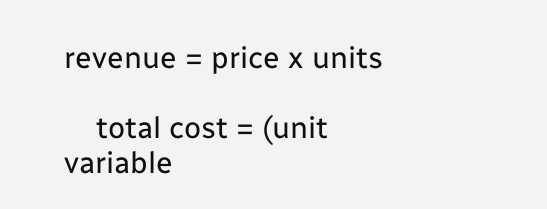revenue = price x units

    total cost = (unit variable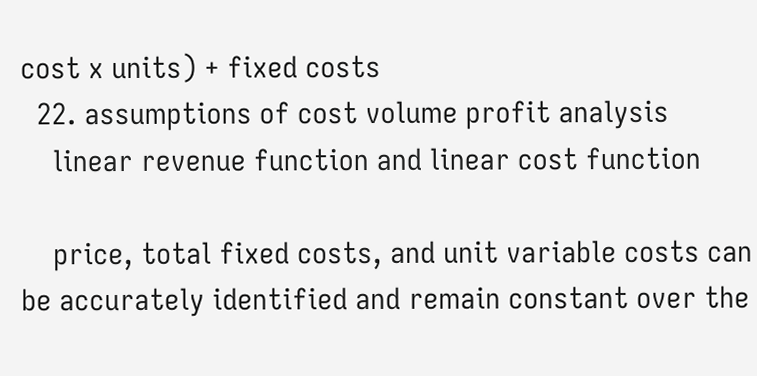cost x units) + fixed costs
  22. assumptions of cost volume profit analysis
    linear revenue function and linear cost function

    price, total fixed costs, and unit variable costs can be accurately identified and remain constant over the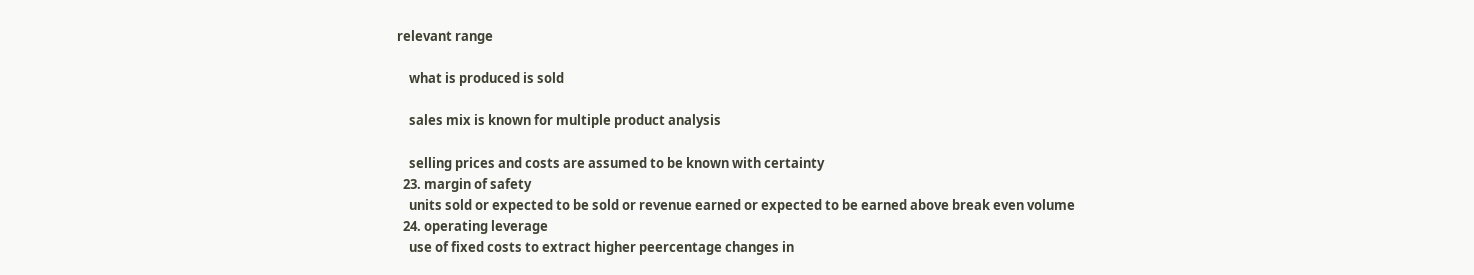relevant range

    what is produced is sold

    sales mix is known for multiple product analysis

    selling prices and costs are assumed to be known with certainty
  23. margin of safety
    units sold or expected to be sold or revenue earned or expected to be earned above break even volume
  24. operating leverage
    use of fixed costs to extract higher peercentage changes in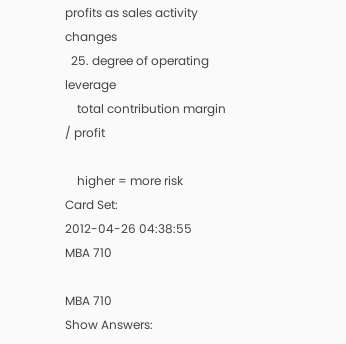profits as sales activity changes
  25. degree of operating leverage
    total contribution margin / profit

    higher = more risk
Card Set:
2012-04-26 04:38:55
MBA 710

MBA 710
Show Answers: